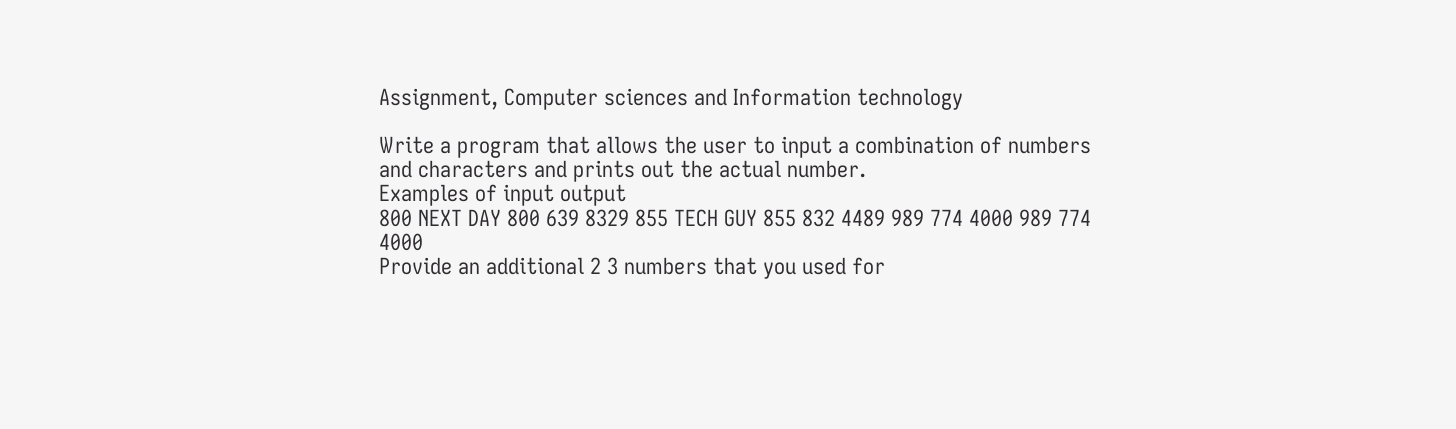Assignment, Computer sciences and Information technology

Write a program that allows the user to input a combination of numbers and characters and prints out the actual number.
Examples of input output
800 NEXT DAY 800 639 8329 855 TECH GUY 855 832 4489 989 774 4000 989 774 4000
Provide an additional 2 3 numbers that you used for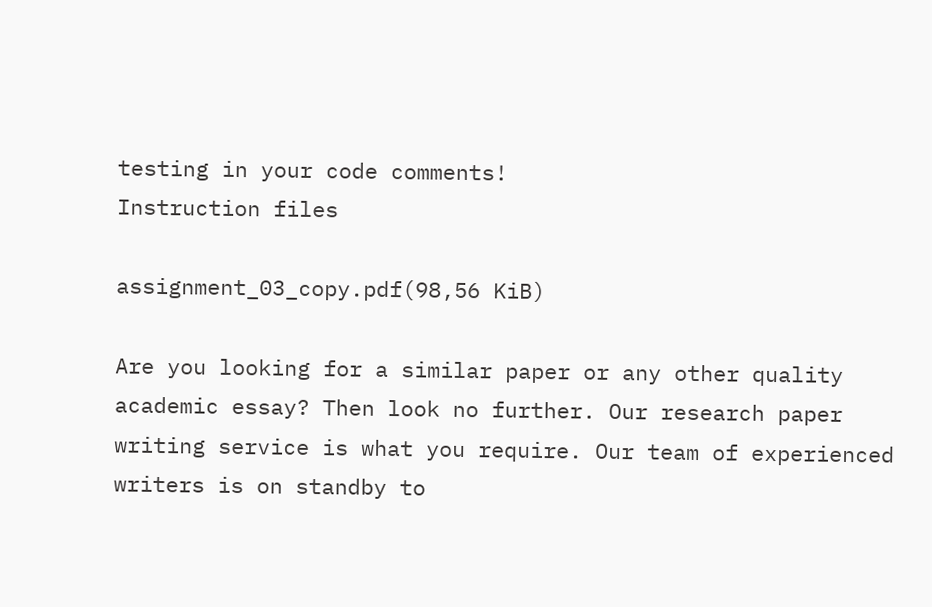testing in your code comments!
Instruction files

assignment_03_copy.pdf(98,56 KiB)

Are you looking for a similar paper or any other quality academic essay? Then look no further. Our research paper writing service is what you require. Our team of experienced writers is on standby to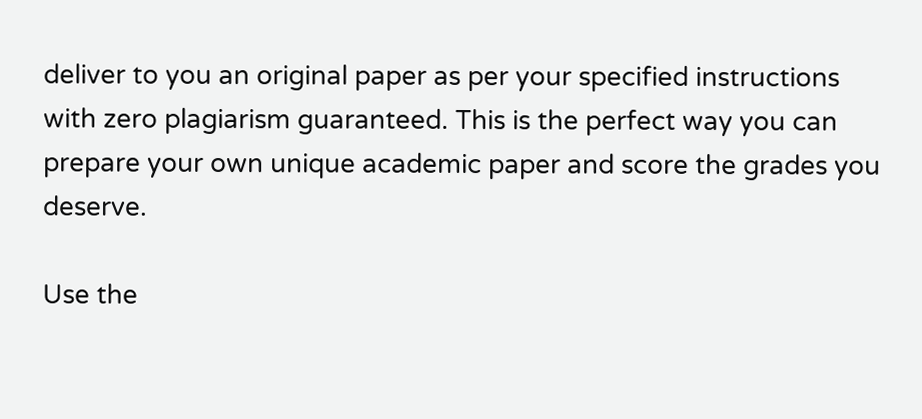deliver to you an original paper as per your specified instructions with zero plagiarism guaranteed. This is the perfect way you can prepare your own unique academic paper and score the grades you deserve.

Use the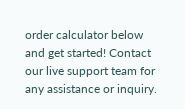order calculator below and get started! Contact our live support team for any assistance or inquiry.